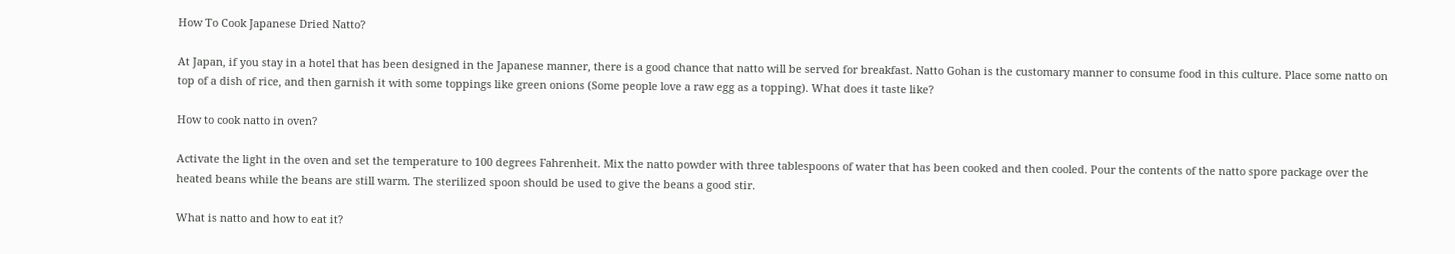How To Cook Japanese Dried Natto?

At Japan, if you stay in a hotel that has been designed in the Japanese manner, there is a good chance that natto will be served for breakfast. Natto Gohan is the customary manner to consume food in this culture. Place some natto on top of a dish of rice, and then garnish it with some toppings like green onions (Some people love a raw egg as a topping). What does it taste like?

How to cook natto in oven?

Activate the light in the oven and set the temperature to 100 degrees Fahrenheit. Mix the natto powder with three tablespoons of water that has been cooked and then cooled. Pour the contents of the natto spore package over the heated beans while the beans are still warm. The sterilized spoon should be used to give the beans a good stir.

What is natto and how to eat it?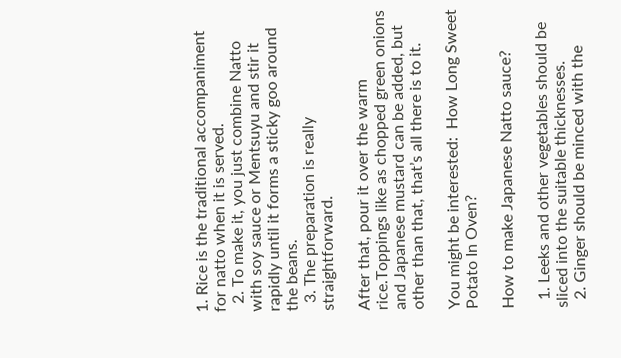1. Rice is the traditional accompaniment for natto when it is served.
  2. To make it, you just combine Natto with soy sauce or Mentsuyu and stir it rapidly until it forms a sticky goo around the beans.
  3. The preparation is really straightforward.

After that, pour it over the warm rice.Toppings like as chopped green onions and Japanese mustard can be added, but other than that, that’s all there is to it.

You might be interested:  How Long Sweet Potato In Oven?

How to make Japanese Natto sauce?

  1. Leeks and other vegetables should be sliced into the suitable thicknesses.
  2. Ginger should be minced with the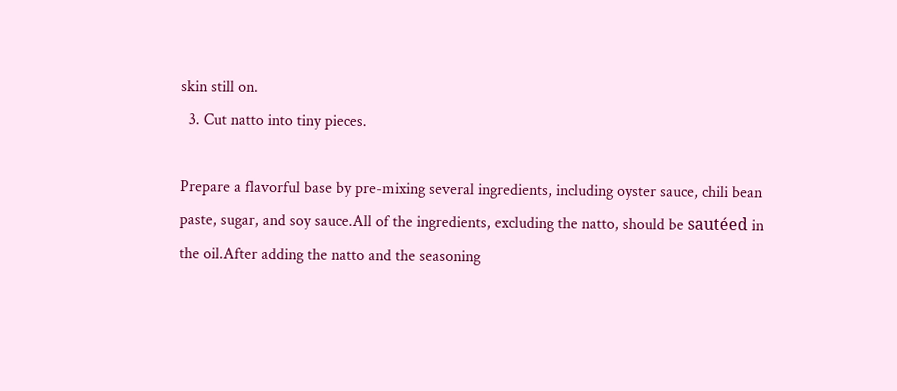skin still on.
  3. Cut natto into tiny pieces.

Prepare a flavorful base by pre-mixing several ingredients, including oyster sauce, chili bean paste, sugar, and soy sauce.All of the ingredients, excluding the natto, should be sautéed in the oil.After adding the natto and the seasoning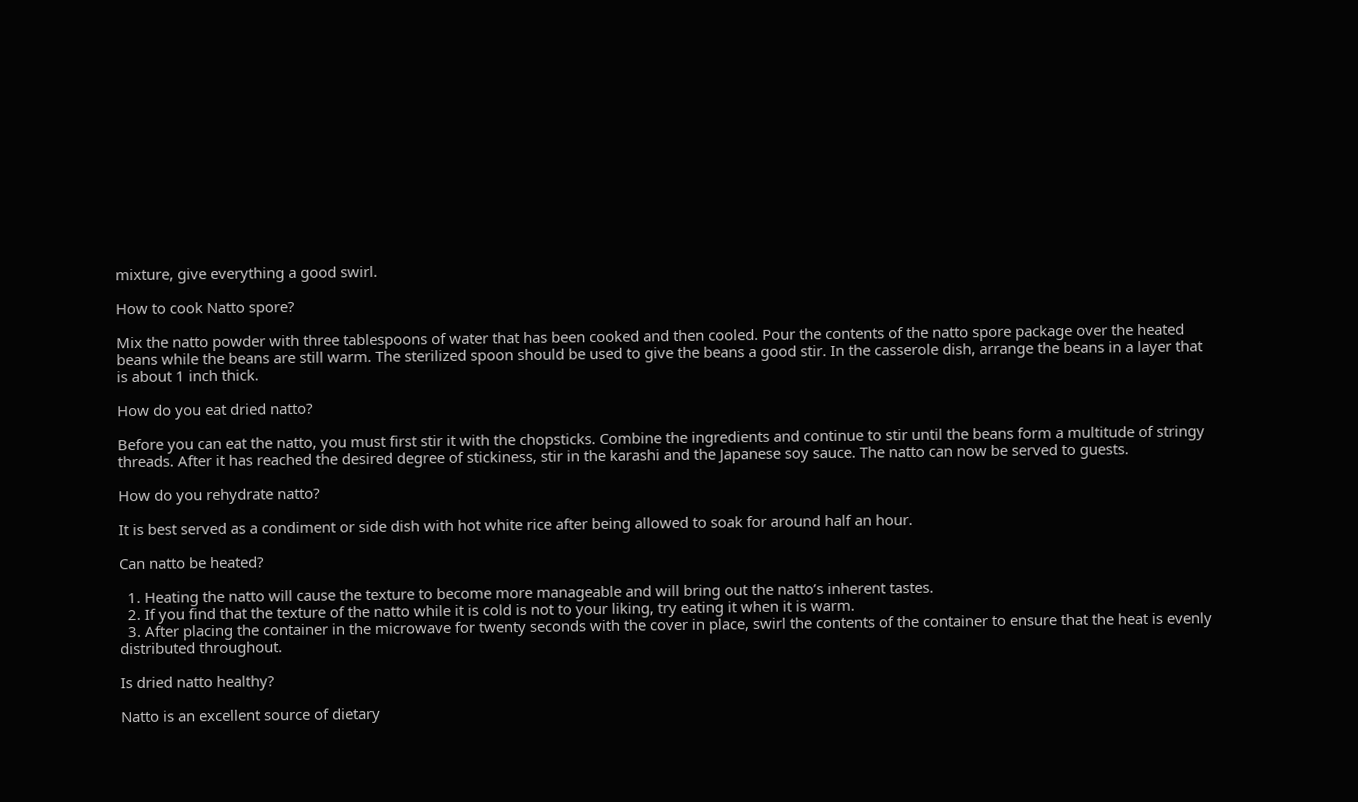mixture, give everything a good swirl.

How to cook Natto spore?

Mix the natto powder with three tablespoons of water that has been cooked and then cooled. Pour the contents of the natto spore package over the heated beans while the beans are still warm. The sterilized spoon should be used to give the beans a good stir. In the casserole dish, arrange the beans in a layer that is about 1 inch thick.

How do you eat dried natto?

Before you can eat the natto, you must first stir it with the chopsticks. Combine the ingredients and continue to stir until the beans form a multitude of stringy threads. After it has reached the desired degree of stickiness, stir in the karashi and the Japanese soy sauce. The natto can now be served to guests.

How do you rehydrate natto?

It is best served as a condiment or side dish with hot white rice after being allowed to soak for around half an hour.

Can natto be heated?

  1. Heating the natto will cause the texture to become more manageable and will bring out the natto’s inherent tastes.
  2. If you find that the texture of the natto while it is cold is not to your liking, try eating it when it is warm.
  3. After placing the container in the microwave for twenty seconds with the cover in place, swirl the contents of the container to ensure that the heat is evenly distributed throughout.

Is dried natto healthy?

Natto is an excellent source of dietary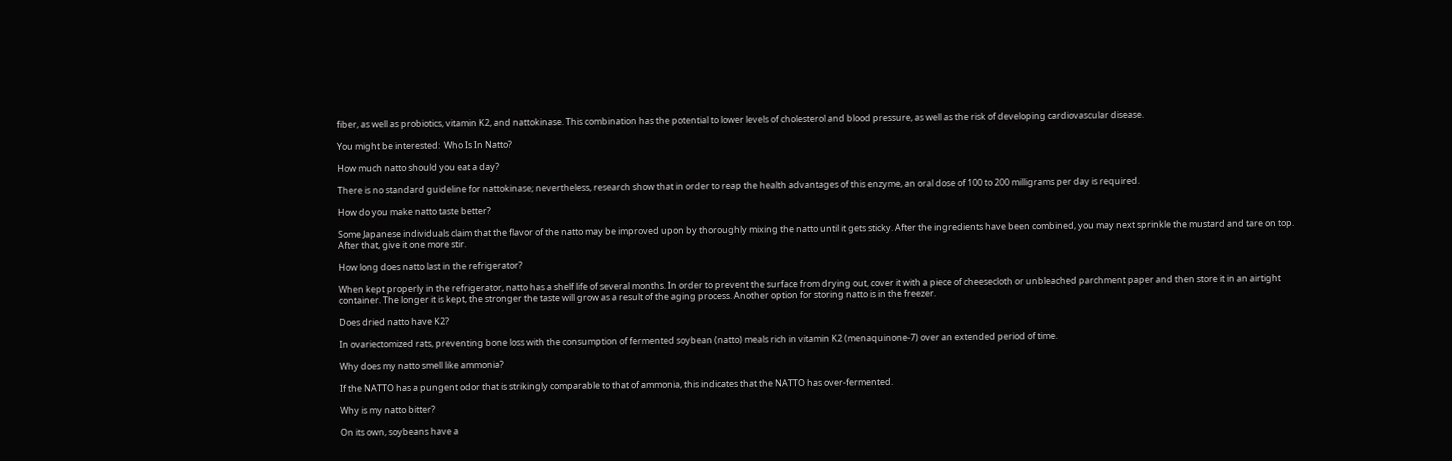fiber, as well as probiotics, vitamin K2, and nattokinase. This combination has the potential to lower levels of cholesterol and blood pressure, as well as the risk of developing cardiovascular disease.

You might be interested:  Who Is In Natto?

How much natto should you eat a day?

There is no standard guideline for nattokinase; nevertheless, research show that in order to reap the health advantages of this enzyme, an oral dose of 100 to 200 milligrams per day is required.

How do you make natto taste better?

Some Japanese individuals claim that the flavor of the natto may be improved upon by thoroughly mixing the natto until it gets sticky. After the ingredients have been combined, you may next sprinkle the mustard and tare on top. After that, give it one more stir.

How long does natto last in the refrigerator?

When kept properly in the refrigerator, natto has a shelf life of several months. In order to prevent the surface from drying out, cover it with a piece of cheesecloth or unbleached parchment paper and then store it in an airtight container. The longer it is kept, the stronger the taste will grow as a result of the aging process. Another option for storing natto is in the freezer.

Does dried natto have K2?

In ovariectomized rats, preventing bone loss with the consumption of fermented soybean (natto) meals rich in vitamin K2 (menaquinone-7) over an extended period of time.

Why does my natto smell like ammonia?

If the NATTO has a pungent odor that is strikingly comparable to that of ammonia, this indicates that the NATTO has over-fermented.

Why is my natto bitter?

On its own, soybeans have a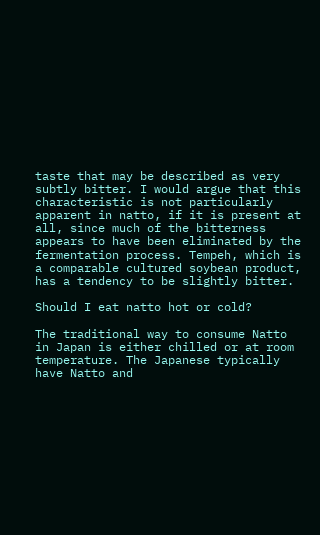taste that may be described as very subtly bitter. I would argue that this characteristic is not particularly apparent in natto, if it is present at all, since much of the bitterness appears to have been eliminated by the fermentation process. Tempeh, which is a comparable cultured soybean product, has a tendency to be slightly bitter.

Should I eat natto hot or cold?

The traditional way to consume Natto in Japan is either chilled or at room temperature. The Japanese typically have Natto and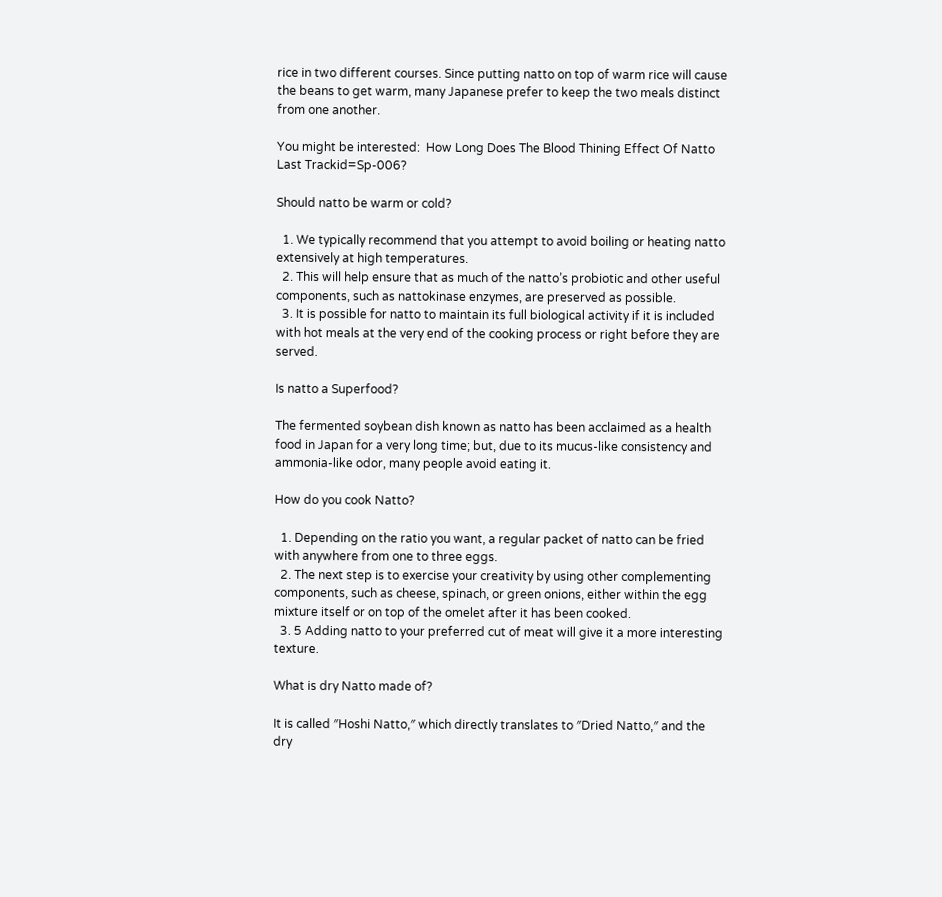rice in two different courses. Since putting natto on top of warm rice will cause the beans to get warm, many Japanese prefer to keep the two meals distinct from one another.

You might be interested:  How Long Does The Blood Thining Effect Of Natto Last Trackid=Sp-006?

Should natto be warm or cold?

  1. We typically recommend that you attempt to avoid boiling or heating natto extensively at high temperatures.
  2. This will help ensure that as much of the natto’s probiotic and other useful components, such as nattokinase enzymes, are preserved as possible.
  3. It is possible for natto to maintain its full biological activity if it is included with hot meals at the very end of the cooking process or right before they are served.

Is natto a Superfood?

The fermented soybean dish known as natto has been acclaimed as a health food in Japan for a very long time; but, due to its mucus-like consistency and ammonia-like odor, many people avoid eating it.

How do you cook Natto?

  1. Depending on the ratio you want, a regular packet of natto can be fried with anywhere from one to three eggs.
  2. The next step is to exercise your creativity by using other complementing components, such as cheese, spinach, or green onions, either within the egg mixture itself or on top of the omelet after it has been cooked.
  3. 5 Adding natto to your preferred cut of meat will give it a more interesting texture.

What is dry Natto made of?

It is called ″Hoshi Natto,″ which directly translates to ″Dried Natto,″ and the dry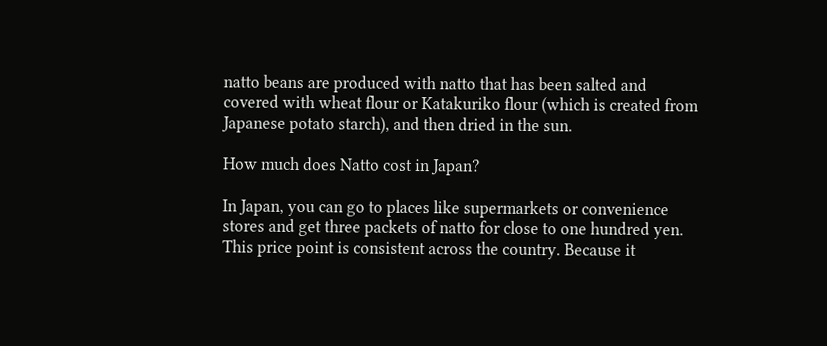natto beans are produced with natto that has been salted and covered with wheat flour or Katakuriko flour (which is created from Japanese potato starch), and then dried in the sun.

How much does Natto cost in Japan?

In Japan, you can go to places like supermarkets or convenience stores and get three packets of natto for close to one hundred yen. This price point is consistent across the country. Because it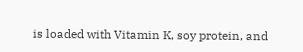is loaded with Vitamin K, soy protein, and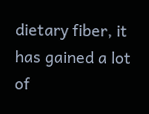dietary fiber, it has gained a lot of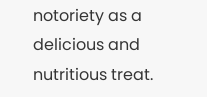notoriety as a delicious and nutritious treat.